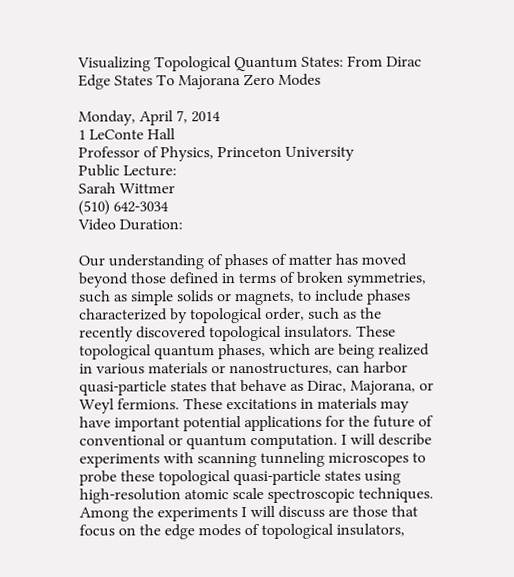Visualizing Topological Quantum States: From Dirac Edge States To Majorana Zero Modes

Monday, April 7, 2014
1 LeConte Hall
Professor of Physics, Princeton University
Public Lecture:
Sarah Wittmer
(510) 642-3034
Video Duration:

Our understanding of phases of matter has moved beyond those defined in terms of broken symmetries, such as simple solids or magnets, to include phases characterized by topological order, such as the recently discovered topological insulators. These topological quantum phases, which are being realized in various materials or nanostructures, can harbor quasi-particle states that behave as Dirac, Majorana, or Weyl fermions. These excitations in materials may have important potential applications for the future of conventional or quantum computation. I will describe experiments with scanning tunneling microscopes to probe these topological quasi-particle states using high-resolution atomic scale spectroscopic techniques. Among the experiments I will discuss are those that focus on the edge modes of topological insulators,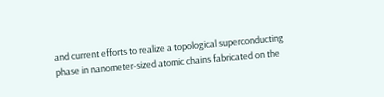and current efforts to realize a topological superconducting phase in nanometer-sized atomic chains fabricated on the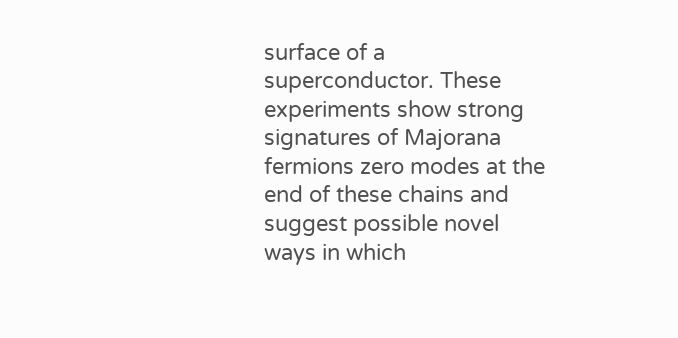surface of a superconductor. These experiments show strong signatures of Majorana fermions zero modes at the end of these chains and suggest possible novel ways in which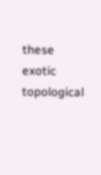these exotic topological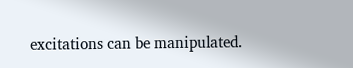excitations can be manipulated.